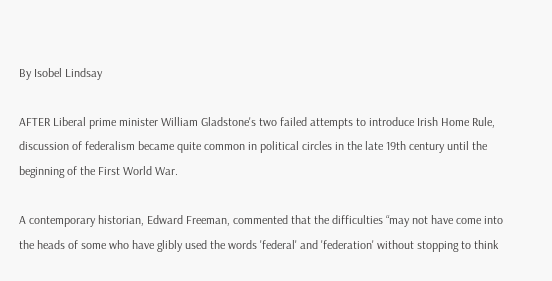By Isobel Lindsay

AFTER Liberal prime minister William Gladstone's two failed attempts to introduce Irish Home Rule, discussion of federalism became quite common in political circles in the late 19th century until the beginning of the First World War.

A contemporary historian, Edward Freeman, commented that the difficulties “may not have come into the heads of some who have glibly used the words 'federal' and 'federation' without stopping to think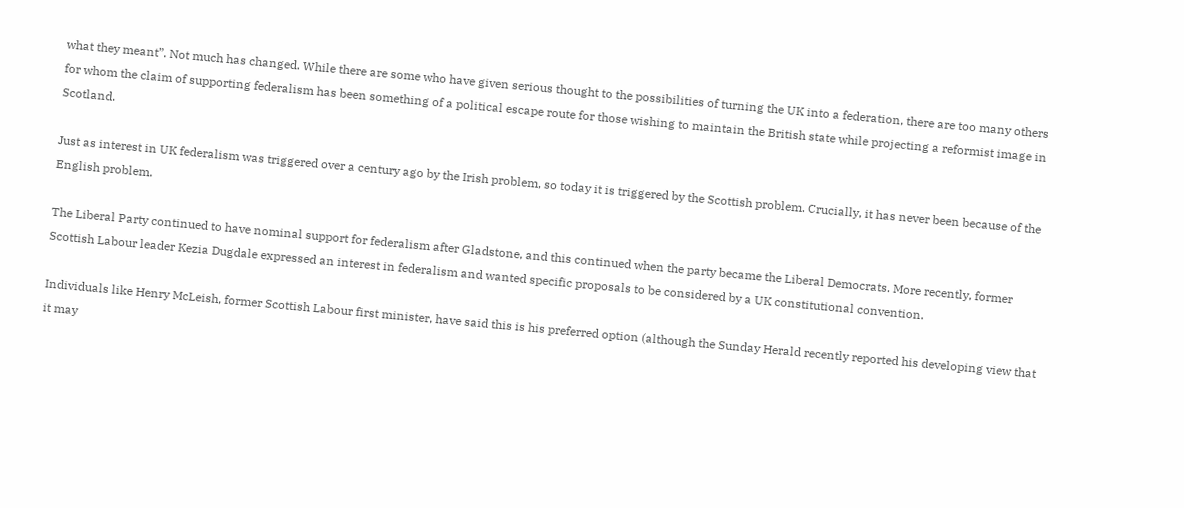what they meant”. Not much has changed. While there are some who have given serious thought to the possibilities of turning the UK into a federation, there are too many others for whom the claim of supporting federalism has been something of a political escape route for those wishing to maintain the British state while projecting a reformist image in Scotland.

Just as interest in UK federalism was triggered over a century ago by the Irish problem, so today it is triggered by the Scottish problem. Crucially, it has never been because of the English problem.

The Liberal Party continued to have nominal support for federalism after Gladstone, and this continued when the party became the Liberal Democrats. More recently, former Scottish Labour leader Kezia Dugdale expressed an interest in federalism and wanted specific proposals to be considered by a UK constitutional convention.

Individuals like Henry McLeish, former Scottish Labour first minister, have said this is his preferred option (although the Sunday Herald recently reported his developing view that it may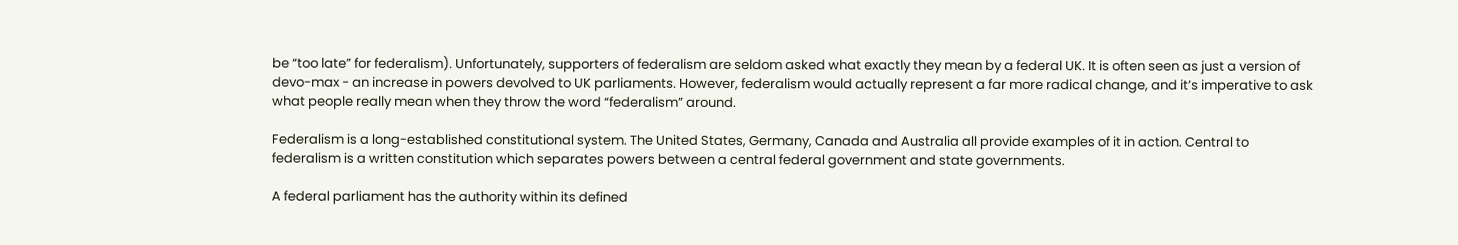be “too late” for federalism). Unfortunately, supporters of federalism are seldom asked what exactly they mean by a federal UK. It is often seen as just a version of devo-max - an increase in powers devolved to UK parliaments. However, federalism would actually represent a far more radical change, and it’s imperative to ask what people really mean when they throw the word “federalism” around.

Federalism is a long-established constitutional system. The United States, Germany, Canada and Australia all provide examples of it in action. Central to federalism is a written constitution which separates powers between a central federal government and state governments.

A federal parliament has the authority within its defined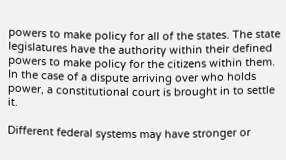powers to make policy for all of the states. The state legislatures have the authority within their defined powers to make policy for the citizens within them. In the case of a dispute arriving over who holds power, a constitutional court is brought in to settle it.

Different federal systems may have stronger or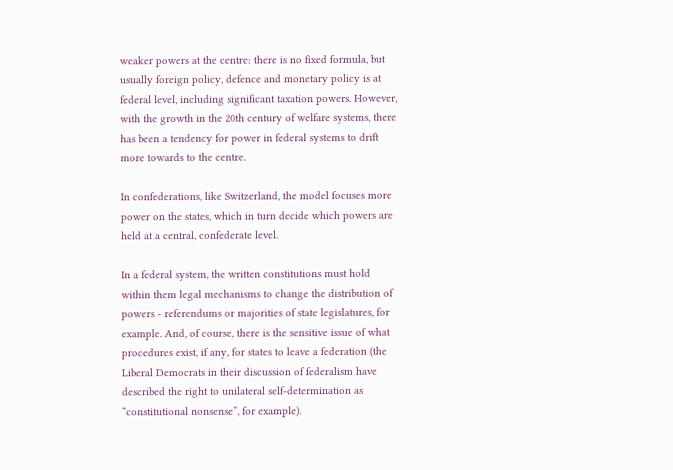weaker powers at the centre: there is no fixed formula, but usually foreign policy, defence and monetary policy is at federal level, including significant taxation powers. However, with the growth in the 20th century of welfare systems, there has been a tendency for power in federal systems to drift more towards to the centre.

In confederations, like Switzerland, the model focuses more power on the states, which in turn decide which powers are held at a central, confederate level.

In a federal system, the written constitutions must hold within them legal mechanisms to change the distribution of powers - referendums or majorities of state legislatures, for example. And, of course, there is the sensitive issue of what procedures exist, if any, for states to leave a federation (the Liberal Democrats in their discussion of federalism have described the right to unilateral self-determination as “constitutional nonsense”, for example).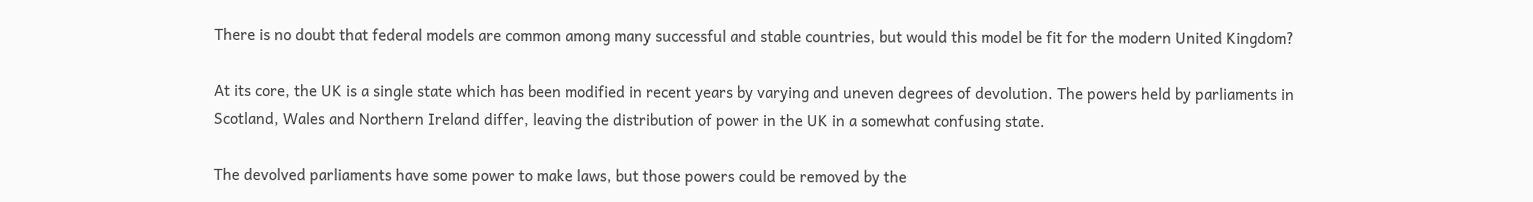There is no doubt that federal models are common among many successful and stable countries, but would this model be fit for the modern United Kingdom?

At its core, the UK is a single state which has been modified in recent years by varying and uneven degrees of devolution. The powers held by parliaments in Scotland, Wales and Northern Ireland differ, leaving the distribution of power in the UK in a somewhat confusing state.

The devolved parliaments have some power to make laws, but those powers could be removed by the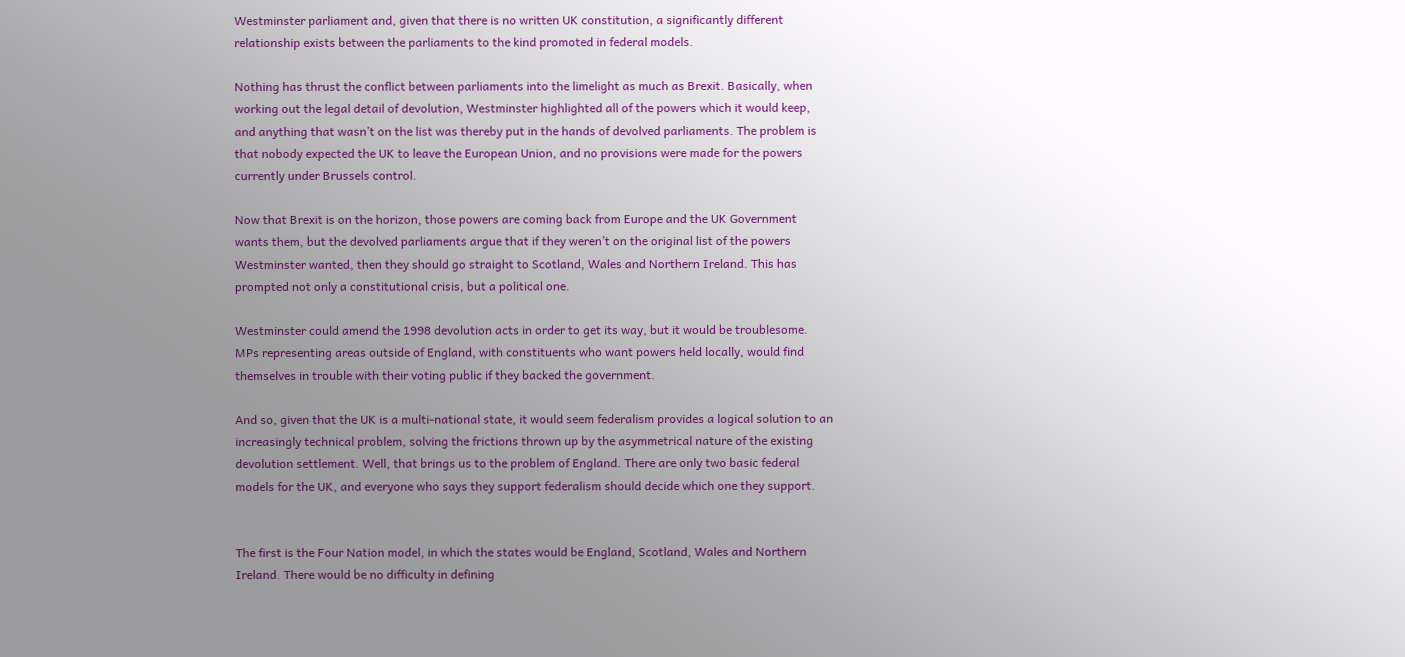Westminster parliament and, given that there is no written UK constitution, a significantly different relationship exists between the parliaments to the kind promoted in federal models.

Nothing has thrust the conflict between parliaments into the limelight as much as Brexit. Basically, when working out the legal detail of devolution, Westminster highlighted all of the powers which it would keep, and anything that wasn’t on the list was thereby put in the hands of devolved parliaments. The problem is that nobody expected the UK to leave the European Union, and no provisions were made for the powers currently under Brussels control.

Now that Brexit is on the horizon, those powers are coming back from Europe and the UK Government wants them, but the devolved parliaments argue that if they weren’t on the original list of the powers Westminster wanted, then they should go straight to Scotland, Wales and Northern Ireland. This has prompted not only a constitutional crisis, but a political one.

Westminster could amend the 1998 devolution acts in order to get its way, but it would be troublesome. MPs representing areas outside of England, with constituents who want powers held locally, would find themselves in trouble with their voting public if they backed the government.

And so, given that the UK is a multi-national state, it would seem federalism provides a logical solution to an increasingly technical problem, solving the frictions thrown up by the asymmetrical nature of the existing devolution settlement. Well, that brings us to the problem of England. There are only two basic federal models for the UK, and everyone who says they support federalism should decide which one they support.


The first is the Four Nation model, in which the states would be England, Scotland, Wales and Northern Ireland. There would be no difficulty in defining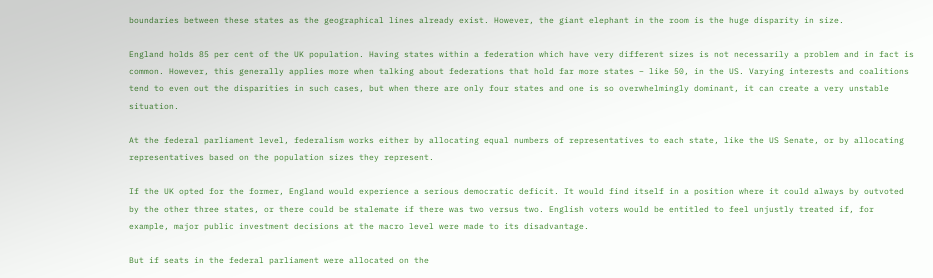boundaries between these states as the geographical lines already exist. However, the giant elephant in the room is the huge disparity in size.

England holds 85 per cent of the UK population. Having states within a federation which have very different sizes is not necessarily a problem and in fact is common. However, this generally applies more when talking about federations that hold far more states – like 50, in the US. Varying interests and coalitions tend to even out the disparities in such cases, but when there are only four states and one is so overwhelmingly dominant, it can create a very unstable situation.

At the federal parliament level, federalism works either by allocating equal numbers of representatives to each state, like the US Senate, or by allocating representatives based on the population sizes they represent.

If the UK opted for the former, England would experience a serious democratic deficit. It would find itself in a position where it could always by outvoted by the other three states, or there could be stalemate if there was two versus two. English voters would be entitled to feel unjustly treated if, for example, major public investment decisions at the macro level were made to its disadvantage.

But if seats in the federal parliament were allocated on the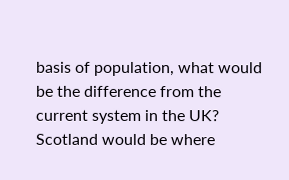basis of population, what would be the difference from the current system in the UK? Scotland would be where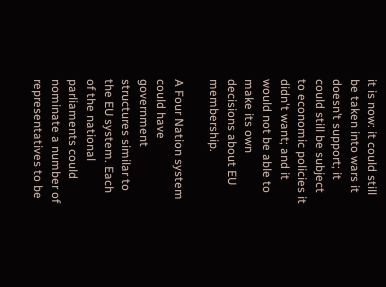it is now: it could still be taken into wars it doesn’t support; it could still be subject to economic policies it didn't want; and it would not be able to make its own decisions about EU membership.

A Four Nation system could have government structures similar to the EU system. Each of the national parliaments could nominate a number of representatives to be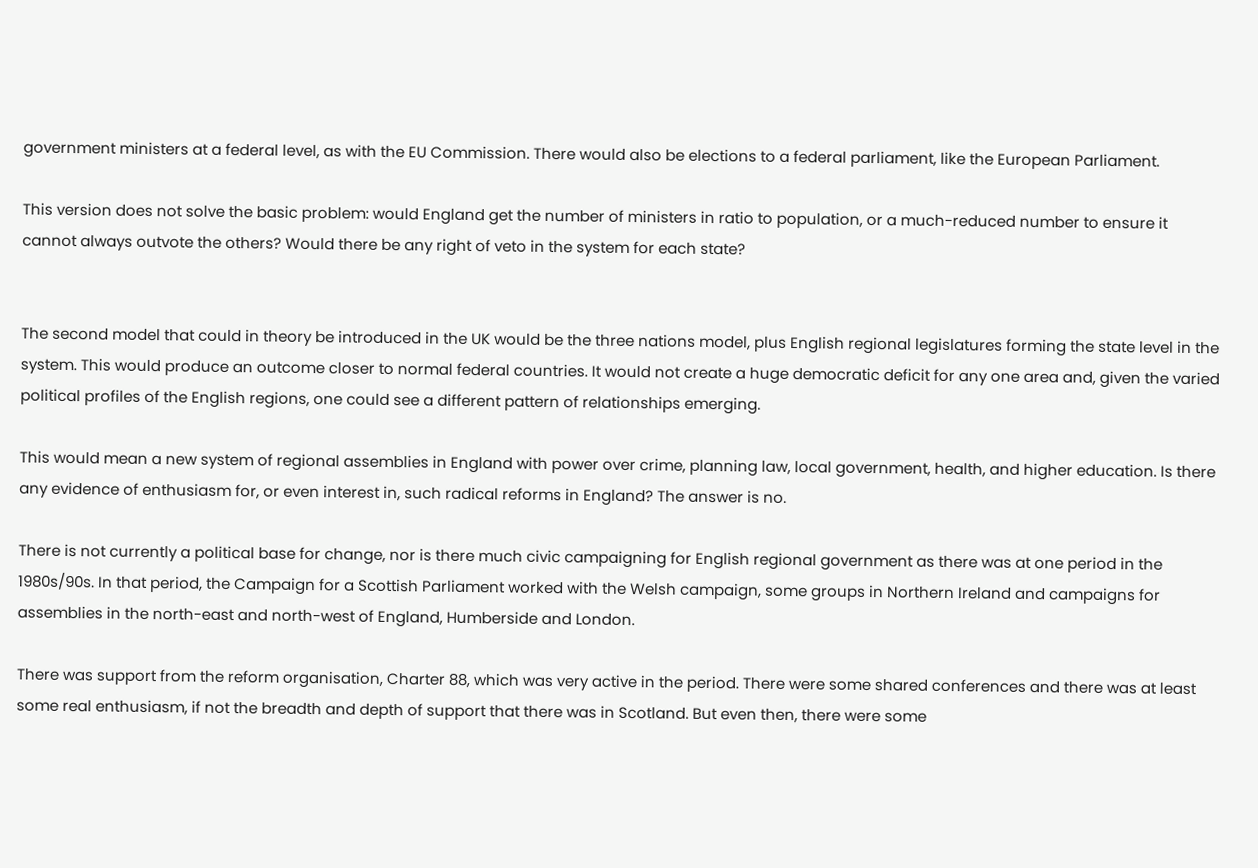government ministers at a federal level, as with the EU Commission. There would also be elections to a federal parliament, like the European Parliament.

This version does not solve the basic problem: would England get the number of ministers in ratio to population, or a much-reduced number to ensure it cannot always outvote the others? Would there be any right of veto in the system for each state?


The second model that could in theory be introduced in the UK would be the three nations model, plus English regional legislatures forming the state level in the system. This would produce an outcome closer to normal federal countries. It would not create a huge democratic deficit for any one area and, given the varied political profiles of the English regions, one could see a different pattern of relationships emerging.

This would mean a new system of regional assemblies in England with power over crime, planning law, local government, health, and higher education. Is there any evidence of enthusiasm for, or even interest in, such radical reforms in England? The answer is no.

There is not currently a political base for change, nor is there much civic campaigning for English regional government as there was at one period in the 1980s/90s. In that period, the Campaign for a Scottish Parliament worked with the Welsh campaign, some groups in Northern Ireland and campaigns for assemblies in the north-east and north-west of England, Humberside and London.

There was support from the reform organisation, Charter 88, which was very active in the period. There were some shared conferences and there was at least some real enthusiasm, if not the breadth and depth of support that there was in Scotland. But even then, there were some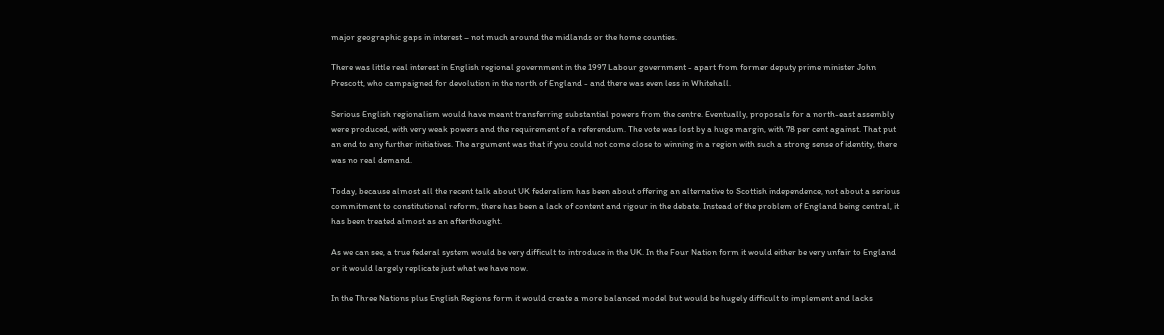major geographic gaps in interest – not much around the midlands or the home counties.

There was little real interest in English regional government in the 1997 Labour government - apart from former deputy prime minister John Prescott, who campaigned for devolution in the north of England - and there was even less in Whitehall.

Serious English regionalism would have meant transferring substantial powers from the centre. Eventually, proposals for a north-east assembly were produced, with very weak powers and the requirement of a referendum. The vote was lost by a huge margin, with 78 per cent against. That put an end to any further initiatives. The argument was that if you could not come close to winning in a region with such a strong sense of identity, there was no real demand.

Today, because almost all the recent talk about UK federalism has been about offering an alternative to Scottish independence, not about a serious commitment to constitutional reform, there has been a lack of content and rigour in the debate. Instead of the problem of England being central, it has been treated almost as an afterthought.

As we can see, a true federal system would be very difficult to introduce in the UK. In the Four Nation form it would either be very unfair to England or it would largely replicate just what we have now.

In the Three Nations plus English Regions form it would create a more balanced model but would be hugely difficult to implement and lacks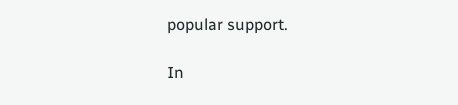popular support.

In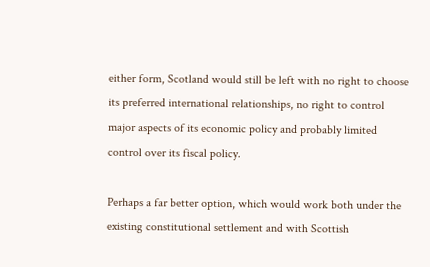either form, Scotland would still be left with no right to choose its preferred international relationships, no right to control major aspects of its economic policy and probably limited control over its fiscal policy.

Perhaps a far better option, which would work both under the existing constitutional settlement and with Scottish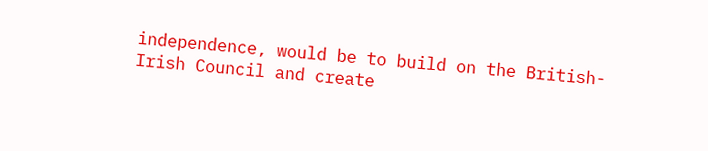independence, would be to build on the British-Irish Council and create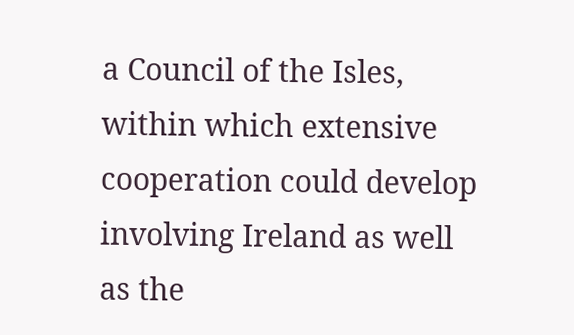a Council of the Isles, within which extensive cooperation could develop involving Ireland as well as the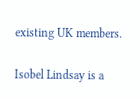existing UK members.

Isobel Lindsay is a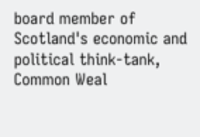board member of Scotland's economic and political think-tank, Common Weal